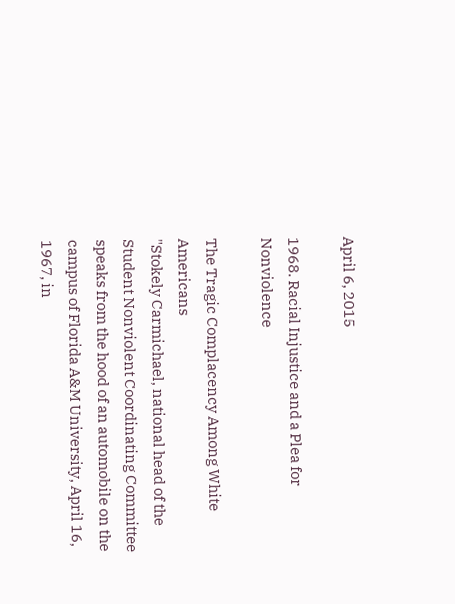April 6, 2015

1968. Racial Injustice and a Plea for Nonviolence

The Tragic Complacency Among White Americans
"Stokely Carmichael, national head of the Student Nonviolent Coordinating Committee speaks from the hood of an automobile on the campus of Florida A&M University, April 16, 1967, in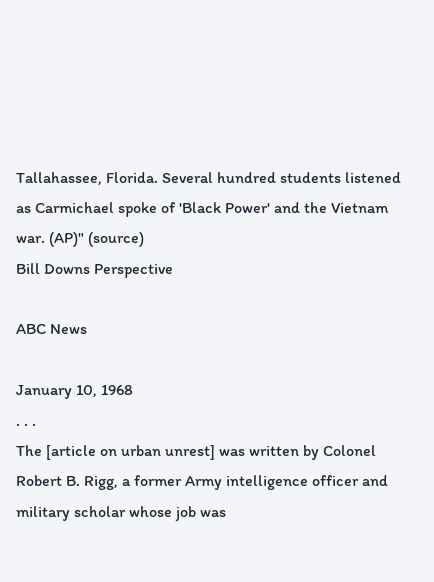Tallahassee, Florida. Several hundred students listened as Carmichael spoke of 'Black Power' and the Vietnam war. (AP)" (source)
Bill Downs Perspective

ABC News

January 10, 1968
. . .
The [article on urban unrest] was written by Colonel Robert B. Rigg, a former Army intelligence officer and military scholar whose job was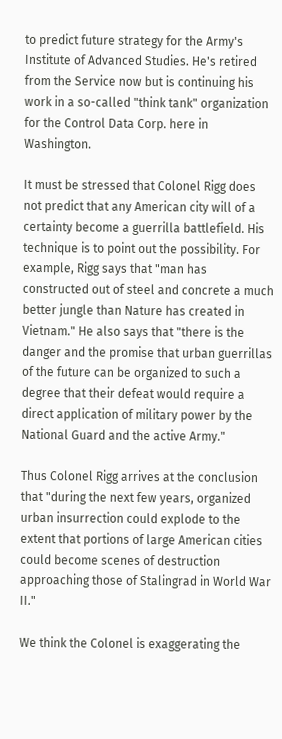to predict future strategy for the Army's Institute of Advanced Studies. He's retired from the Service now but is continuing his work in a so-called "think tank" organization for the Control Data Corp. here in Washington.

It must be stressed that Colonel Rigg does not predict that any American city will of a certainty become a guerrilla battlefield. His technique is to point out the possibility. For example, Rigg says that "man has constructed out of steel and concrete a much better jungle than Nature has created in Vietnam." He also says that "there is the danger and the promise that urban guerrillas of the future can be organized to such a degree that their defeat would require a direct application of military power by the National Guard and the active Army."

Thus Colonel Rigg arrives at the conclusion that "during the next few years, organized urban insurrection could explode to the extent that portions of large American cities could become scenes of destruction approaching those of Stalingrad in World War II."

We think the Colonel is exaggerating the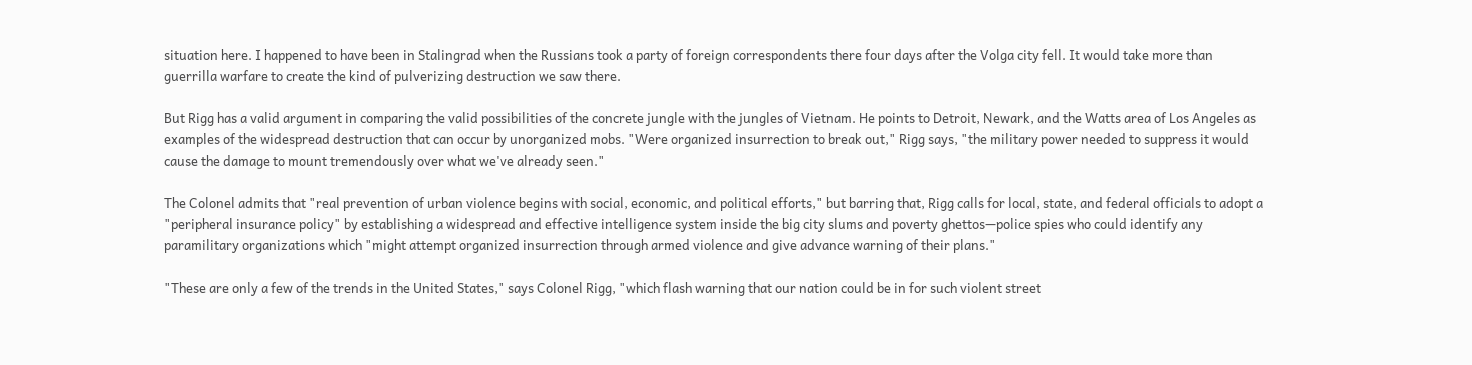situation here. I happened to have been in Stalingrad when the Russians took a party of foreign correspondents there four days after the Volga city fell. It would take more than guerrilla warfare to create the kind of pulverizing destruction we saw there.

But Rigg has a valid argument in comparing the valid possibilities of the concrete jungle with the jungles of Vietnam. He points to Detroit, Newark, and the Watts area of Los Angeles as examples of the widespread destruction that can occur by unorganized mobs. "Were organized insurrection to break out," Rigg says, "the military power needed to suppress it would cause the damage to mount tremendously over what we've already seen."

The Colonel admits that "real prevention of urban violence begins with social, economic, and political efforts," but barring that, Rigg calls for local, state, and federal officials to adopt a "peripheral insurance policy" by establishing a widespread and effective intelligence system inside the big city slums and poverty ghettos—police spies who could identify any paramilitary organizations which "might attempt organized insurrection through armed violence and give advance warning of their plans."

"These are only a few of the trends in the United States," says Colonel Rigg, "which flash warning that our nation could be in for such violent street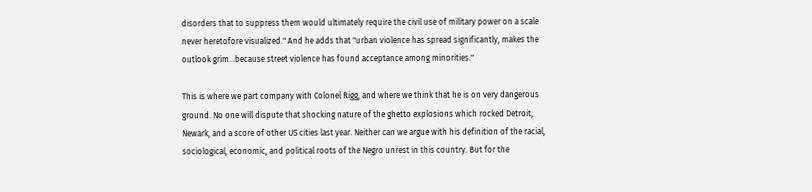disorders that to suppress them would ultimately require the civil use of military power on a scale never heretofore visualized." And he adds that "urban violence has spread significantly, makes the outlook grim...because street violence has found acceptance among minorities."

This is where we part company with Colonel Rigg, and where we think that he is on very dangerous ground. No one will dispute that shocking nature of the ghetto explosions which rocked Detroit, Newark, and a score of other US cities last year. Neither can we argue with his definition of the racial, sociological, economic, and political roots of the Negro unrest in this country. But for the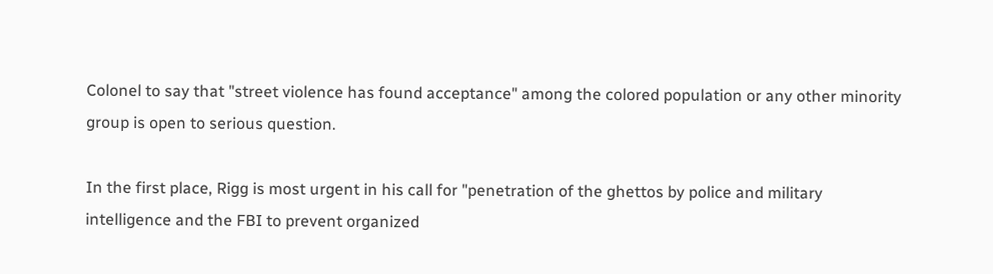Colonel to say that "street violence has found acceptance" among the colored population or any other minority group is open to serious question.

In the first place, Rigg is most urgent in his call for "penetration of the ghettos by police and military intelligence and the FBI to prevent organized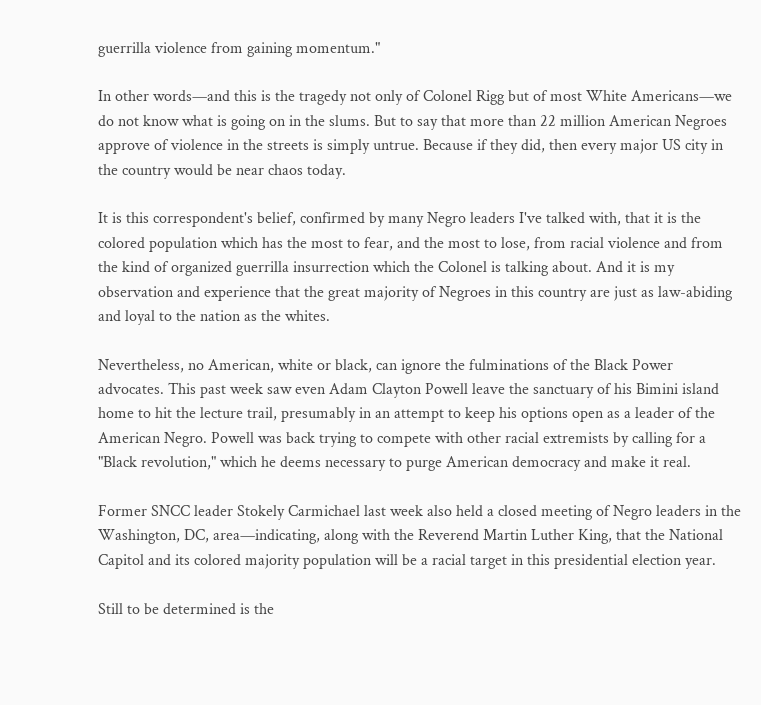guerrilla violence from gaining momentum."

In other words—and this is the tragedy not only of Colonel Rigg but of most White Americans—we do not know what is going on in the slums. But to say that more than 22 million American Negroes approve of violence in the streets is simply untrue. Because if they did, then every major US city in the country would be near chaos today.

It is this correspondent's belief, confirmed by many Negro leaders I've talked with, that it is the colored population which has the most to fear, and the most to lose, from racial violence and from the kind of organized guerrilla insurrection which the Colonel is talking about. And it is my observation and experience that the great majority of Negroes in this country are just as law-abiding and loyal to the nation as the whites.

Nevertheless, no American, white or black, can ignore the fulminations of the Black Power advocates. This past week saw even Adam Clayton Powell leave the sanctuary of his Bimini island home to hit the lecture trail, presumably in an attempt to keep his options open as a leader of the American Negro. Powell was back trying to compete with other racial extremists by calling for a "Black revolution," which he deems necessary to purge American democracy and make it real.

Former SNCC leader Stokely Carmichael last week also held a closed meeting of Negro leaders in the Washington, DC, area—indicating, along with the Reverend Martin Luther King, that the National Capitol and its colored majority population will be a racial target in this presidential election year.

Still to be determined is the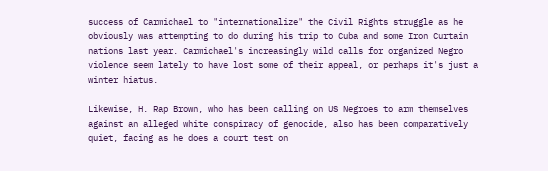success of Carmichael to "internationalize" the Civil Rights struggle as he obviously was attempting to do during his trip to Cuba and some Iron Curtain nations last year. Carmichael's increasingly wild calls for organized Negro violence seem lately to have lost some of their appeal, or perhaps it's just a winter hiatus.

Likewise, H. Rap Brown, who has been calling on US Negroes to arm themselves against an alleged white conspiracy of genocide, also has been comparatively quiet, facing as he does a court test on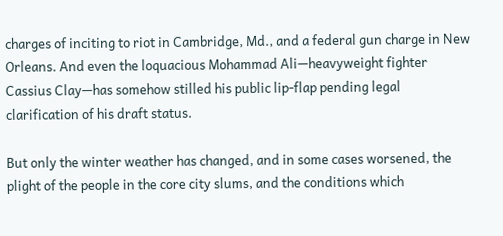charges of inciting to riot in Cambridge, Md., and a federal gun charge in New Orleans. And even the loquacious Mohammad Ali—heavyweight fighter Cassius Clay—has somehow stilled his public lip-flap pending legal clarification of his draft status.

But only the winter weather has changed, and in some cases worsened, the plight of the people in the core city slums, and the conditions which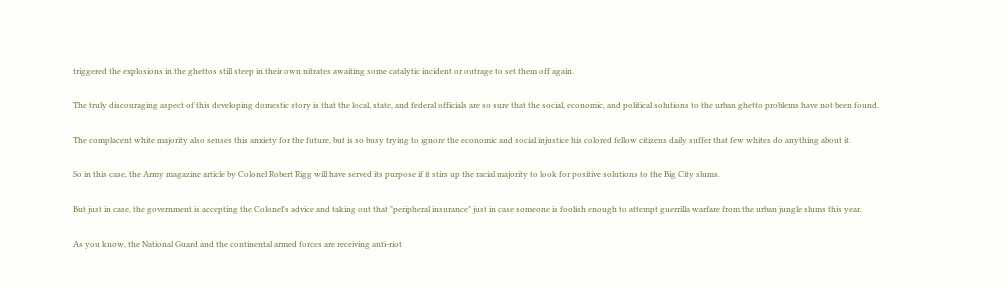triggered the explosions in the ghettos still steep in their own nitrates awaiting some catalytic incident or outrage to set them off again.

The truly discouraging aspect of this developing domestic story is that the local, state, and federal officials are so sure that the social, economic, and political solutions to the urban ghetto problems have not been found.

The complacent white majority also senses this anxiety for the future, but is so busy trying to ignore the economic and social injustice his colored fellow citizens daily suffer that few whites do anything about it.

So in this case, the Army magazine article by Colonel Robert Rigg will have served its purpose if it stirs up the racial majority to look for positive solutions to the Big City slums.

But just in case, the government is accepting the Colonel's advice and taking out that "peripheral insurance" just in case someone is foolish enough to attempt guerrilla warfare from the urban jungle slums this year.

As you know, the National Guard and the continental armed forces are receiving anti-riot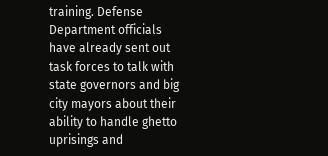training. Defense Department officials have already sent out task forces to talk with state governors and big city mayors about their ability to handle ghetto uprisings and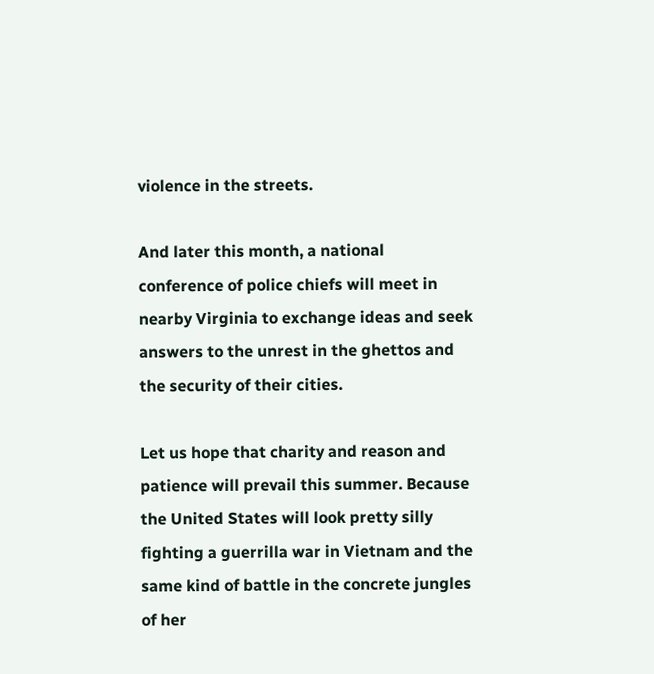violence in the streets.

And later this month, a national conference of police chiefs will meet in nearby Virginia to exchange ideas and seek answers to the unrest in the ghettos and the security of their cities.

Let us hope that charity and reason and patience will prevail this summer. Because the United States will look pretty silly fighting a guerrilla war in Vietnam and the same kind of battle in the concrete jungles of her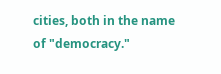cities, both in the name of "democracy."